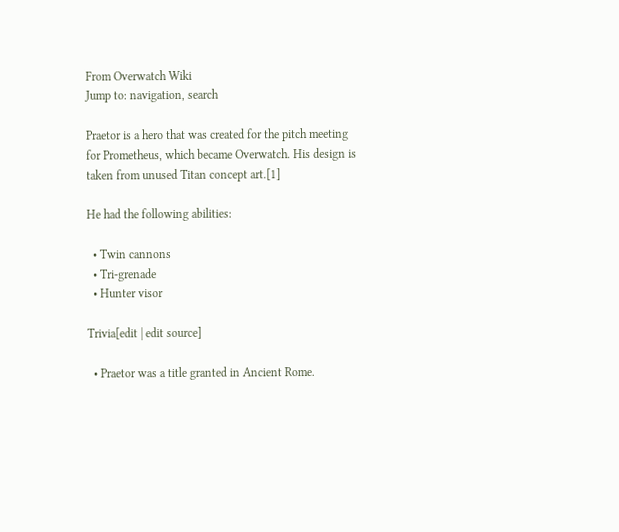From Overwatch Wiki
Jump to: navigation, search

Praetor is a hero that was created for the pitch meeting for Prometheus, which became Overwatch. His design is taken from unused Titan concept art.[1]

He had the following abilities:

  • Twin cannons
  • Tri-grenade
  • Hunter visor

Trivia[edit | edit source]

  • Praetor was a title granted in Ancient Rome.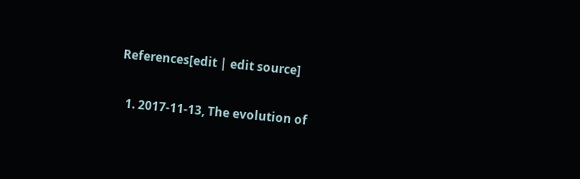References[edit | edit source]

  1. 2017-11-13, The evolution of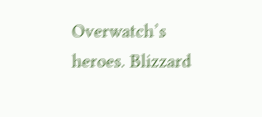Overwatch’s heroes. Blizzard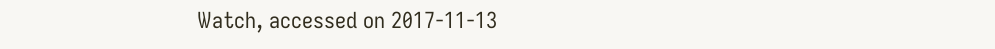Watch, accessed on 2017-11-13